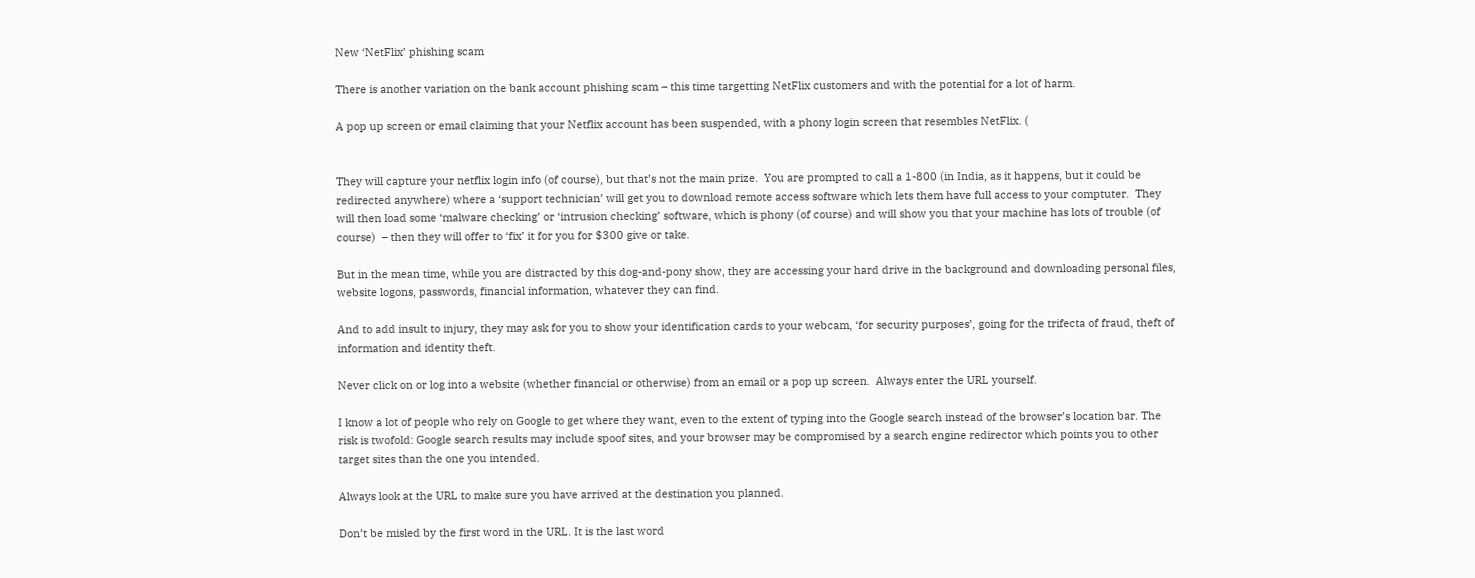New ‘NetFlix’ phishing scam

There is another variation on the bank account phishing scam – this time targetting NetFlix customers and with the potential for a lot of harm.

A pop up screen or email claiming that your Netflix account has been suspended, with a phony login screen that resembles NetFlix. (


They will capture your netflix login info (of course), but that’s not the main prize.  You are prompted to call a 1-800 (in India, as it happens, but it could be redirected anywhere) where a ‘support technician’ will get you to download remote access software which lets them have full access to your comptuter.  They will then load some ‘malware checking’ or ‘intrusion checking’ software, which is phony (of course) and will show you that your machine has lots of trouble (of course)  – then they will offer to ‘fix’ it for you for $300 give or take.

But in the mean time, while you are distracted by this dog-and-pony show, they are accessing your hard drive in the background and downloading personal files, website logons, passwords, financial information, whatever they can find.

And to add insult to injury, they may ask for you to show your identification cards to your webcam, ‘for security purposes’, going for the trifecta of fraud, theft of information and identity theft.

Never click on or log into a website (whether financial or otherwise) from an email or a pop up screen.  Always enter the URL yourself.

I know a lot of people who rely on Google to get where they want, even to the extent of typing into the Google search instead of the browser’s location bar. The risk is twofold: Google search results may include spoof sites, and your browser may be compromised by a search engine redirector which points you to other target sites than the one you intended.

Always look at the URL to make sure you have arrived at the destination you planned.

Don’t be misled by the first word in the URL. It is the last word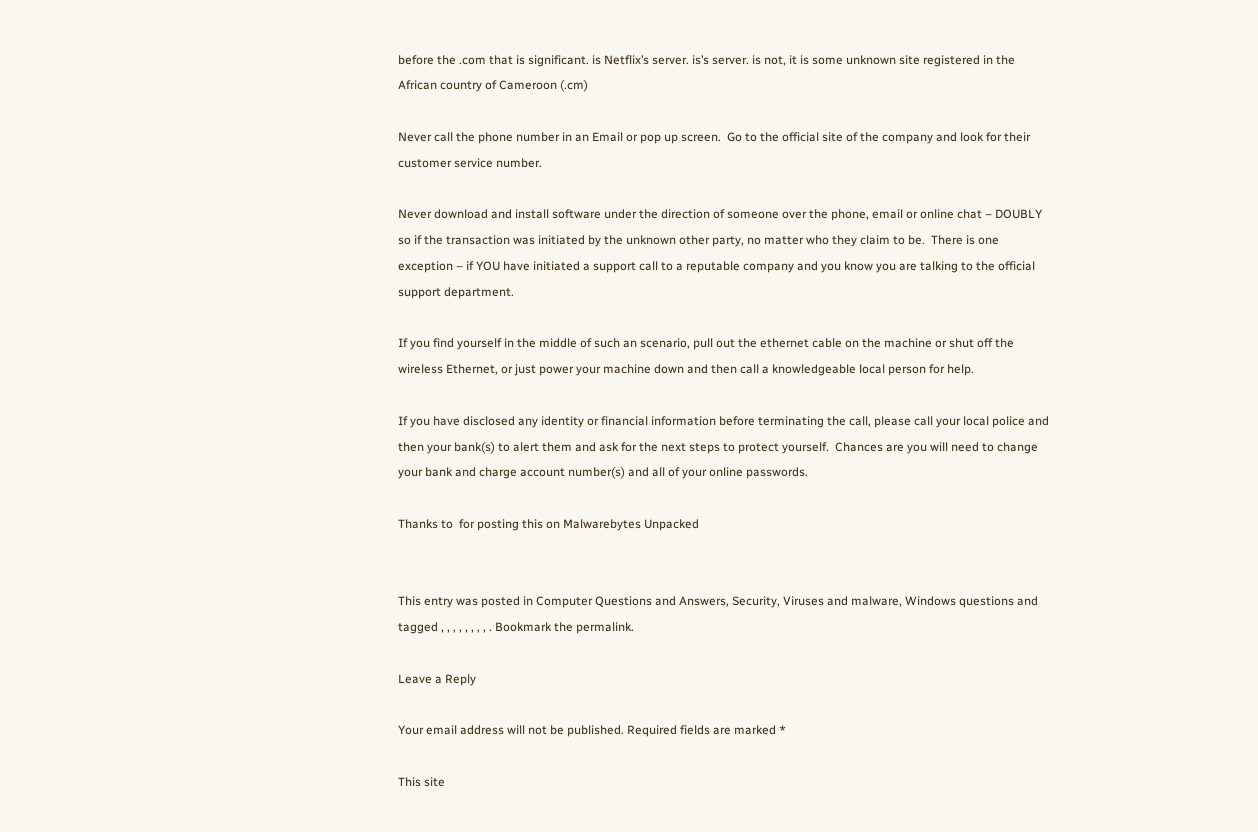before the .com that is significant. is Netflix’s server. is’s server. is not, it is some unknown site registered in the African country of Cameroon (.cm)

Never call the phone number in an Email or pop up screen.  Go to the official site of the company and look for their customer service number.

Never download and install software under the direction of someone over the phone, email or online chat – DOUBLY so if the transaction was initiated by the unknown other party, no matter who they claim to be.  There is one exception – if YOU have initiated a support call to a reputable company and you know you are talking to the official support department.

If you find yourself in the middle of such an scenario, pull out the ethernet cable on the machine or shut off the wireless Ethernet, or just power your machine down and then call a knowledgeable local person for help.

If you have disclosed any identity or financial information before terminating the call, please call your local police and then your bank(s) to alert them and ask for the next steps to protect yourself.  Chances are you will need to change your bank and charge account number(s) and all of your online passwords.

Thanks to  for posting this on Malwarebytes Unpacked


This entry was posted in Computer Questions and Answers, Security, Viruses and malware, Windows questions and tagged , , , , , , , , . Bookmark the permalink.

Leave a Reply

Your email address will not be published. Required fields are marked *

This site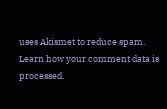uses Akismet to reduce spam. Learn how your comment data is processed.